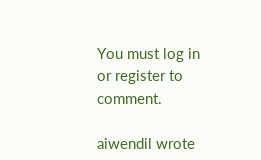You must log in or register to comment.

aiwendil wrote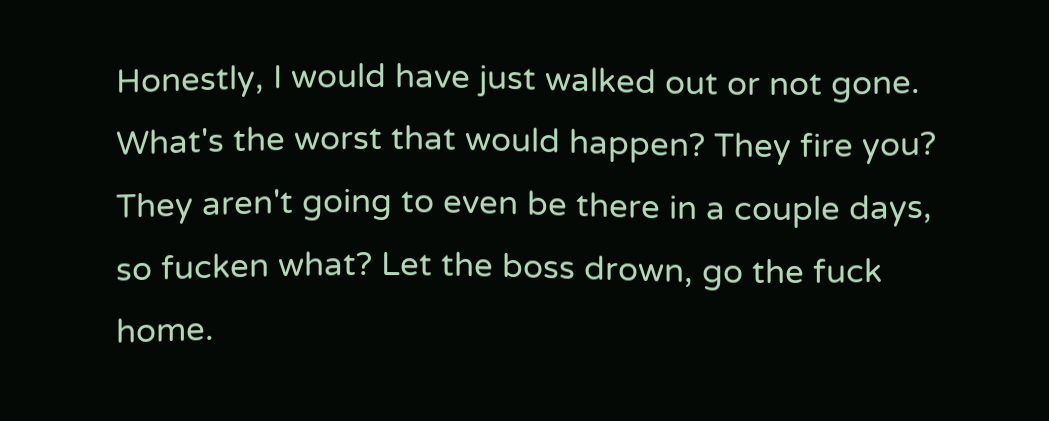Honestly, I would have just walked out or not gone. What's the worst that would happen? They fire you? They aren't going to even be there in a couple days, so fucken what? Let the boss drown, go the fuck home.